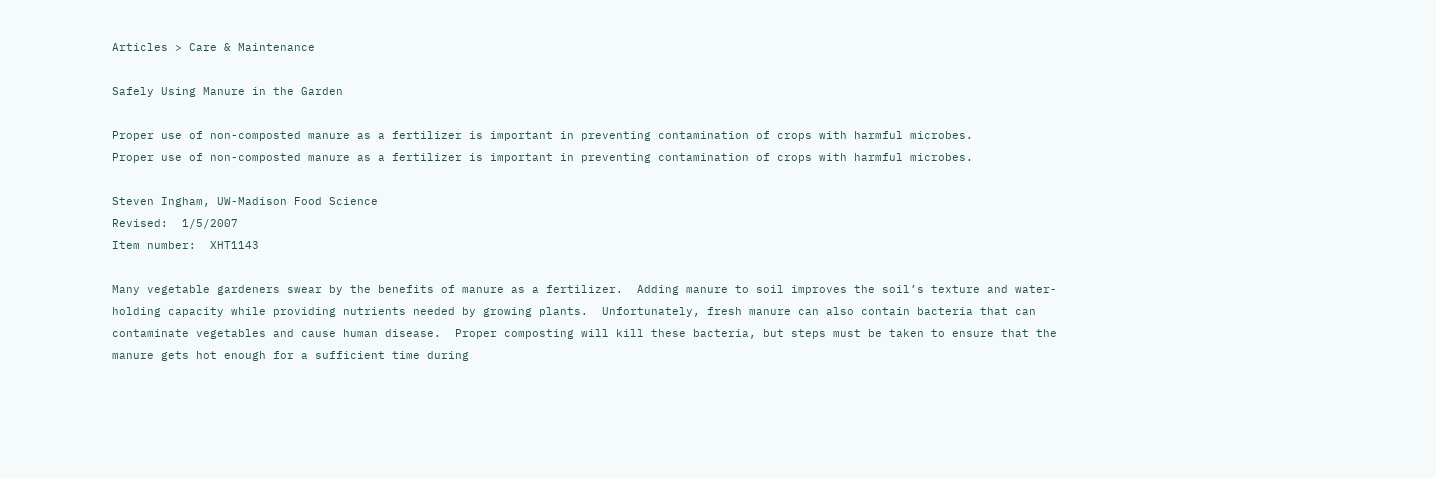Articles > Care & Maintenance

Safely Using Manure in the Garden

Proper use of non-composted manure as a fertilizer is important in preventing contamination of crops with harmful microbes.
Proper use of non-composted manure as a fertilizer is important in preventing contamination of crops with harmful microbes.

Steven Ingham, UW-Madison Food Science
Revised:  1/5/2007
Item number:  XHT1143

Many vegetable gardeners swear by the benefits of manure as a fertilizer.  Adding manure to soil improves the soil’s texture and water-holding capacity while providing nutrients needed by growing plants.  Unfortunately, fresh manure can also contain bacteria that can contaminate vegetables and cause human disease.  Proper composting will kill these bacteria, but steps must be taken to ensure that the manure gets hot enough for a sufficient time during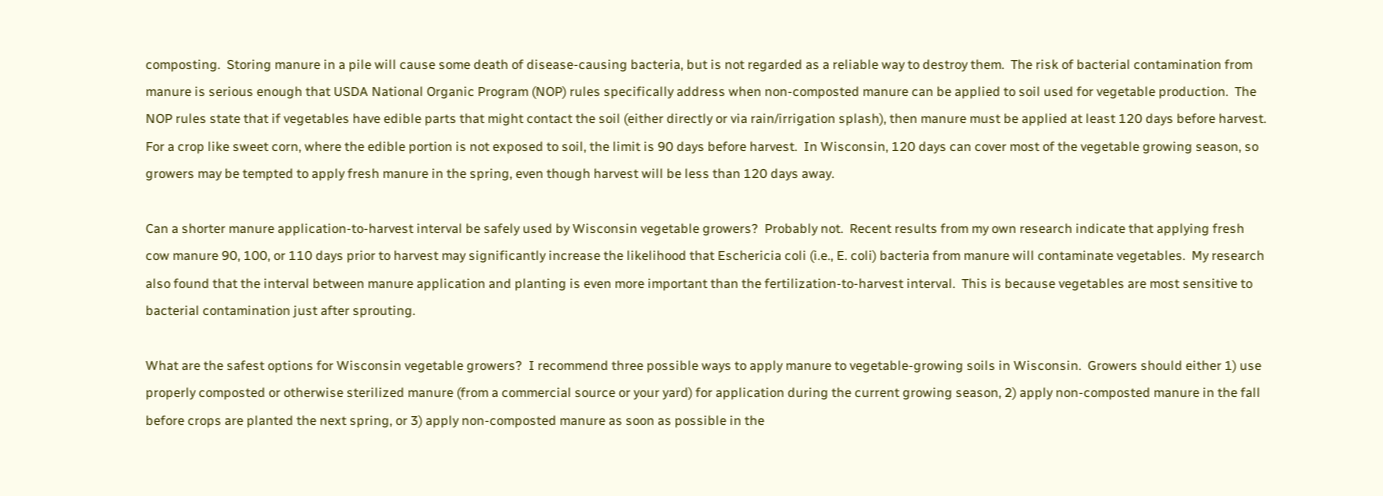composting.  Storing manure in a pile will cause some death of disease-causing bacteria, but is not regarded as a reliable way to destroy them.  The risk of bacterial contamination from manure is serious enough that USDA National Organic Program (NOP) rules specifically address when non-composted manure can be applied to soil used for vegetable production.  The NOP rules state that if vegetables have edible parts that might contact the soil (either directly or via rain/irrigation splash), then manure must be applied at least 120 days before harvest.  For a crop like sweet corn, where the edible portion is not exposed to soil, the limit is 90 days before harvest.  In Wisconsin, 120 days can cover most of the vegetable growing season, so growers may be tempted to apply fresh manure in the spring, even though harvest will be less than 120 days away.

Can a shorter manure application-to-harvest interval be safely used by Wisconsin vegetable growers?  Probably not.  Recent results from my own research indicate that applying fresh cow manure 90, 100, or 110 days prior to harvest may significantly increase the likelihood that Eschericia coli (i.e., E. coli) bacteria from manure will contaminate vegetables.  My research also found that the interval between manure application and planting is even more important than the fertilization-to-harvest interval.  This is because vegetables are most sensitive to bacterial contamination just after sprouting.

What are the safest options for Wisconsin vegetable growers?  I recommend three possible ways to apply manure to vegetable-growing soils in Wisconsin.  Growers should either 1) use properly composted or otherwise sterilized manure (from a commercial source or your yard) for application during the current growing season, 2) apply non-composted manure in the fall before crops are planted the next spring, or 3) apply non-composted manure as soon as possible in the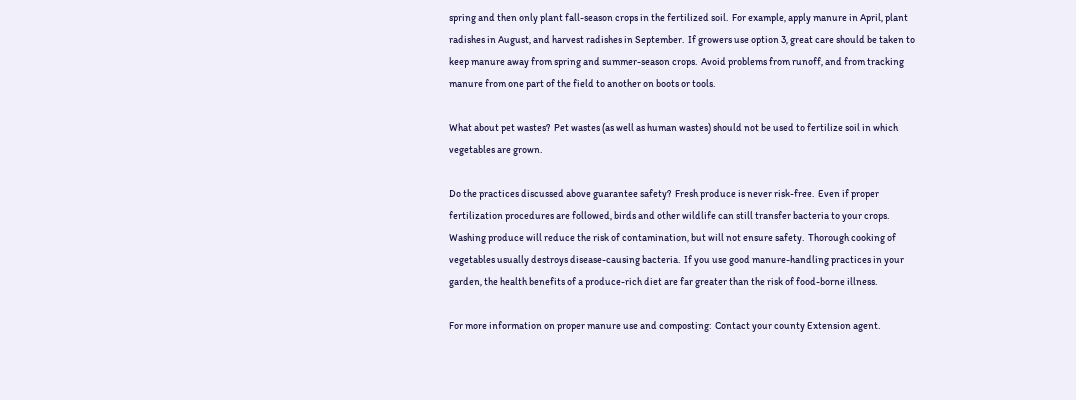spring and then only plant fall-season crops in the fertilized soil.  For example, apply manure in April, plant radishes in August, and harvest radishes in September.  If growers use option 3, great care should be taken to keep manure away from spring and summer-season crops.  Avoid problems from runoff, and from tracking manure from one part of the field to another on boots or tools.

What about pet wastes?  Pet wastes (as well as human wastes) should not be used to fertilize soil in which vegetables are grown.

Do the practices discussed above guarantee safety?  Fresh produce is never risk-free.  Even if proper fertilization procedures are followed, birds and other wildlife can still transfer bacteria to your crops.  Washing produce will reduce the risk of contamination, but will not ensure safety.  Thorough cooking of vegetables usually destroys disease-causing bacteria.  If you use good manure-handling practices in your garden, the health benefits of a produce-rich diet are far greater than the risk of food-borne illness.

For more information on proper manure use and composting:  Contact your county Extension agent.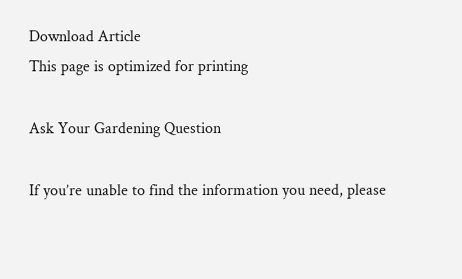Download Article
This page is optimized for printing

Ask Your Gardening Question

If you’re unable to find the information you need, please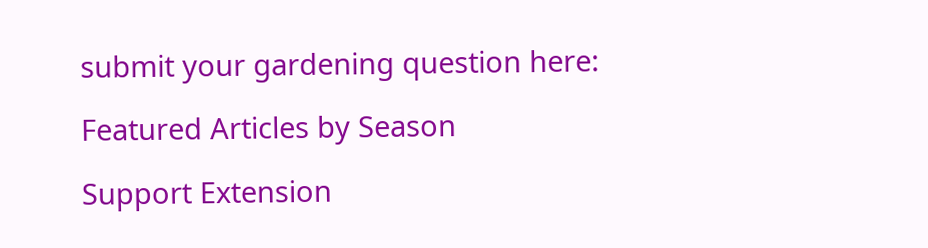submit your gardening question here:

Featured Articles by Season

Support Extension